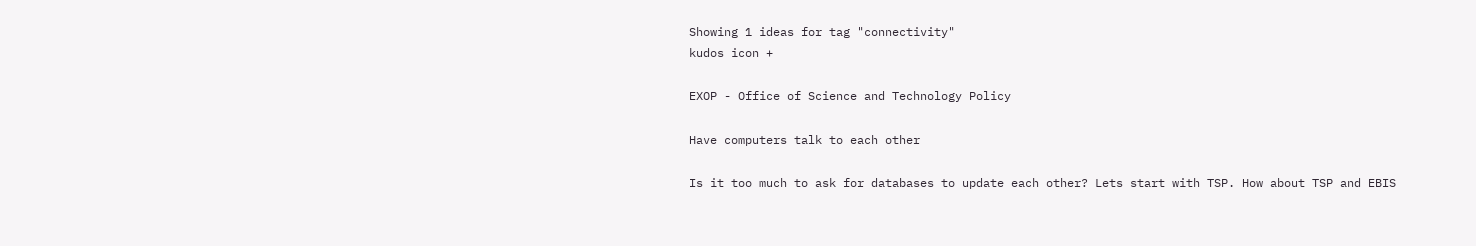Showing 1 ideas for tag "connectivity"
kudos icon +

EXOP - Office of Science and Technology Policy

Have computers talk to each other

Is it too much to ask for databases to update each other? Lets start with TSP. How about TSP and EBIS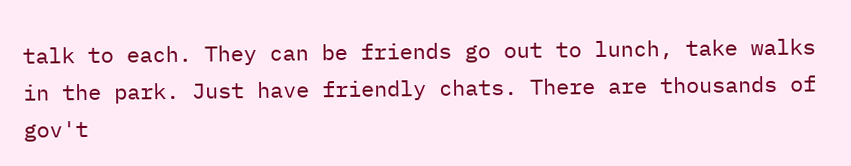talk to each. They can be friends go out to lunch, take walks in the park. Just have friendly chats. There are thousands of gov't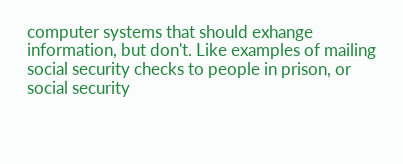computer systems that should exhange information, but don't. Like examples of mailing social security checks to people in prison, or social security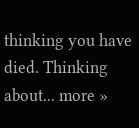thinking you have died. Thinking about... more »